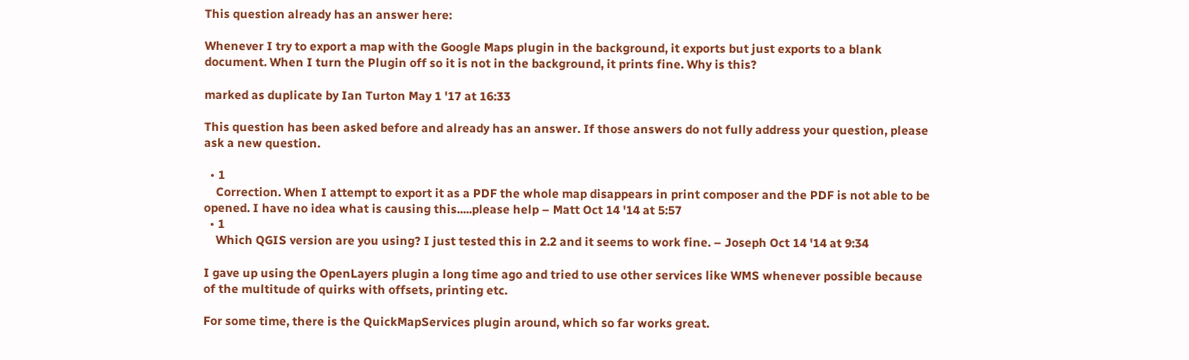This question already has an answer here:

Whenever I try to export a map with the Google Maps plugin in the background, it exports but just exports to a blank document. When I turn the Plugin off so it is not in the background, it prints fine. Why is this?

marked as duplicate by Ian Turton May 1 '17 at 16:33

This question has been asked before and already has an answer. If those answers do not fully address your question, please ask a new question.

  • 1
    Correction. When I attempt to export it as a PDF the whole map disappears in print composer and the PDF is not able to be opened. I have no idea what is causing this.....please help – Matt Oct 14 '14 at 5:57
  • 1
    Which QGIS version are you using? I just tested this in 2.2 and it seems to work fine. – Joseph Oct 14 '14 at 9:34

I gave up using the OpenLayers plugin a long time ago and tried to use other services like WMS whenever possible because of the multitude of quirks with offsets, printing etc.

For some time, there is the QuickMapServices plugin around, which so far works great.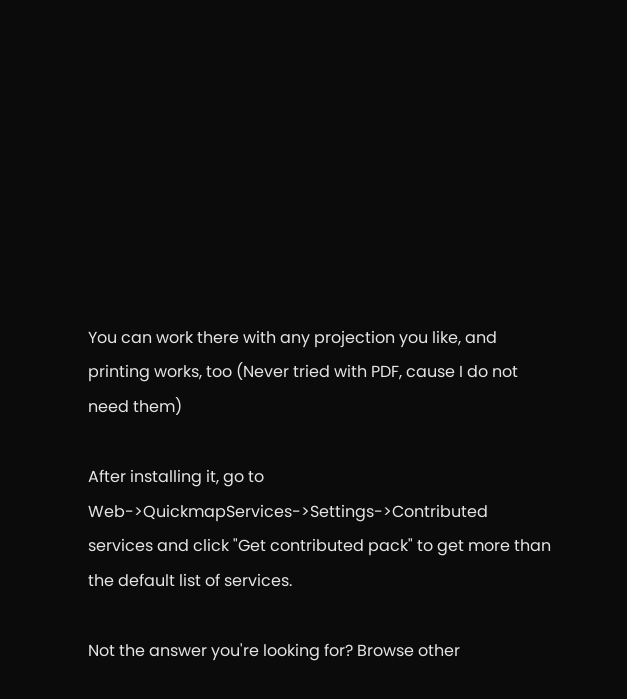You can work there with any projection you like, and printing works, too (Never tried with PDF, cause I do not need them)

After installing it, go to Web->QuickmapServices->Settings->Contributed services and click "Get contributed pack" to get more than the default list of services.

Not the answer you're looking for? Browse other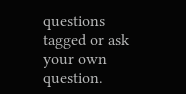questions tagged or ask your own question.